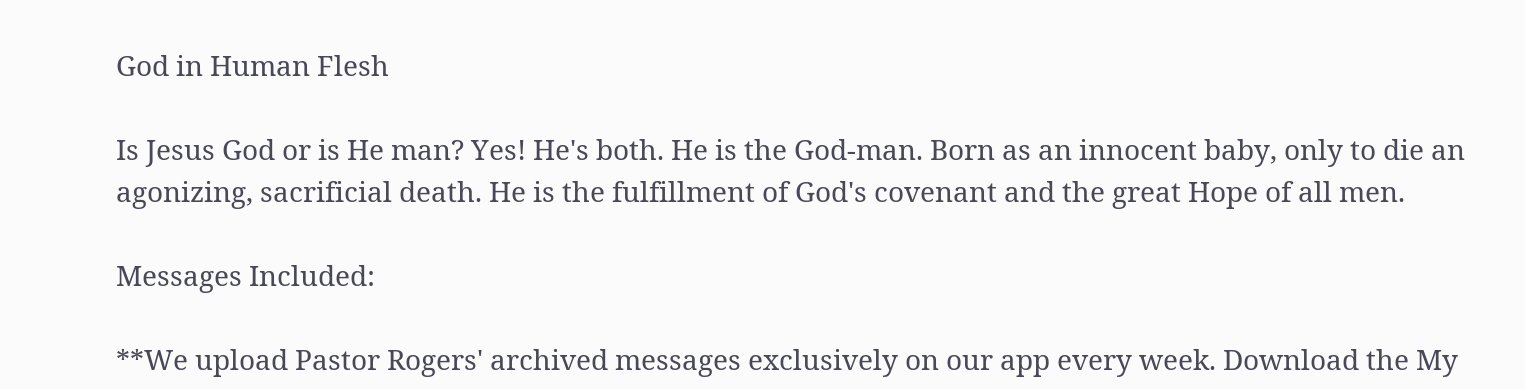God in Human Flesh

Is Jesus God or is He man? Yes! He's both. He is the God-man. Born as an innocent baby, only to die an agonizing, sacrificial death. He is the fulfillment of God's covenant and the great Hope of all men.

Messages Included:

**We upload Pastor Rogers' archived messages exclusively on our app every week. Download the My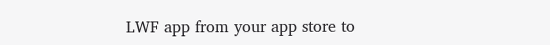LWF app from your app store to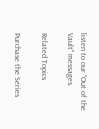listen to our "Out of the Vault" messages.

Related Topics

Purchase the Series